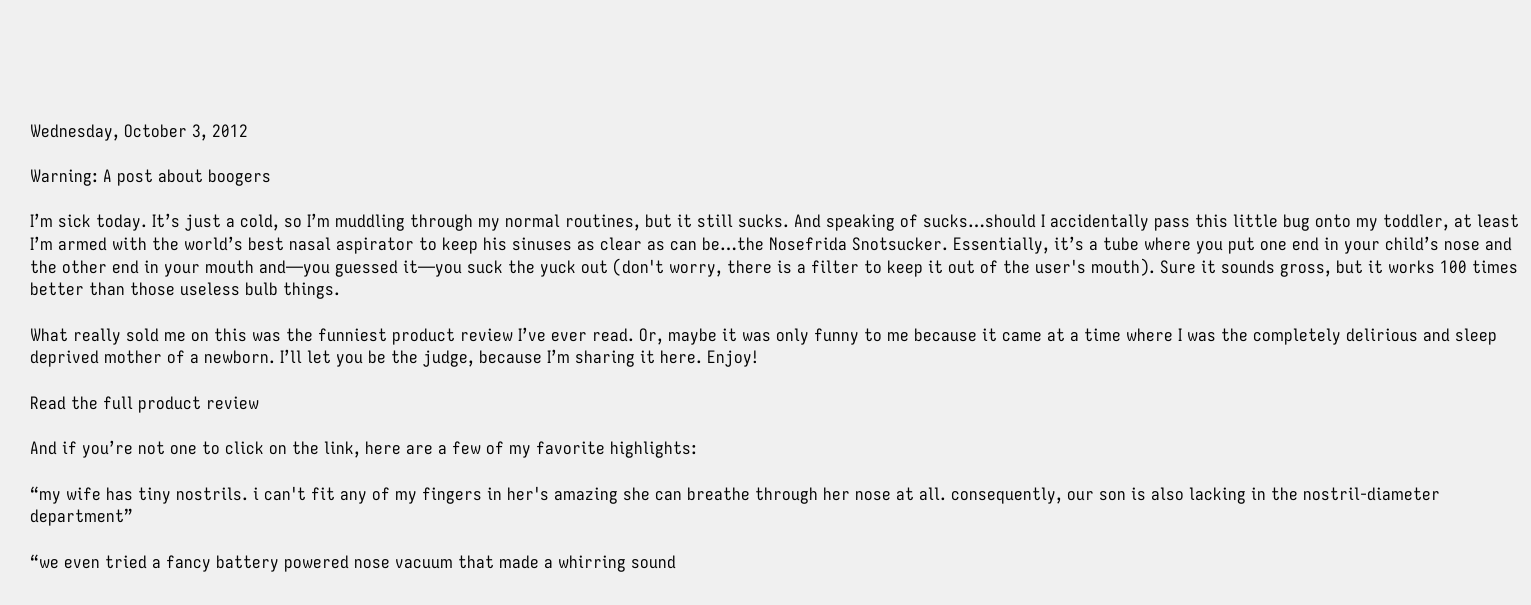Wednesday, October 3, 2012

Warning: A post about boogers

I’m sick today. It’s just a cold, so I’m muddling through my normal routines, but it still sucks. And speaking of sucks…should I accidentally pass this little bug onto my toddler, at least I’m armed with the world’s best nasal aspirator to keep his sinuses as clear as can be…the Nosefrida Snotsucker. Essentially, it’s a tube where you put one end in your child’s nose and the other end in your mouth and—you guessed it—you suck the yuck out (don't worry, there is a filter to keep it out of the user's mouth). Sure it sounds gross, but it works 100 times better than those useless bulb things.

What really sold me on this was the funniest product review I’ve ever read. Or, maybe it was only funny to me because it came at a time where I was the completely delirious and sleep deprived mother of a newborn. I’ll let you be the judge, because I’m sharing it here. Enjoy!

Read the full product review

And if you’re not one to click on the link, here are a few of my favorite highlights:

“my wife has tiny nostrils. i can't fit any of my fingers in her's amazing she can breathe through her nose at all. consequently, our son is also lacking in the nostril-diameter department”

“we even tried a fancy battery powered nose vacuum that made a whirring sound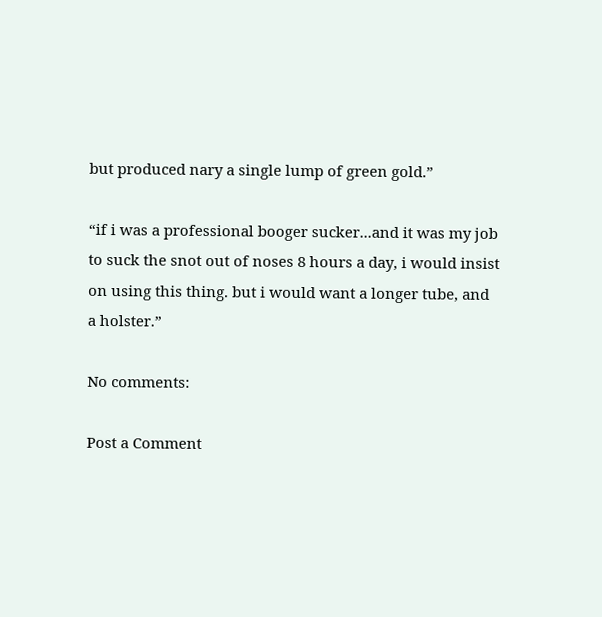but produced nary a single lump of green gold.”

“if i was a professional booger sucker...and it was my job to suck the snot out of noses 8 hours a day, i would insist on using this thing. but i would want a longer tube, and a holster.”

No comments:

Post a Comment